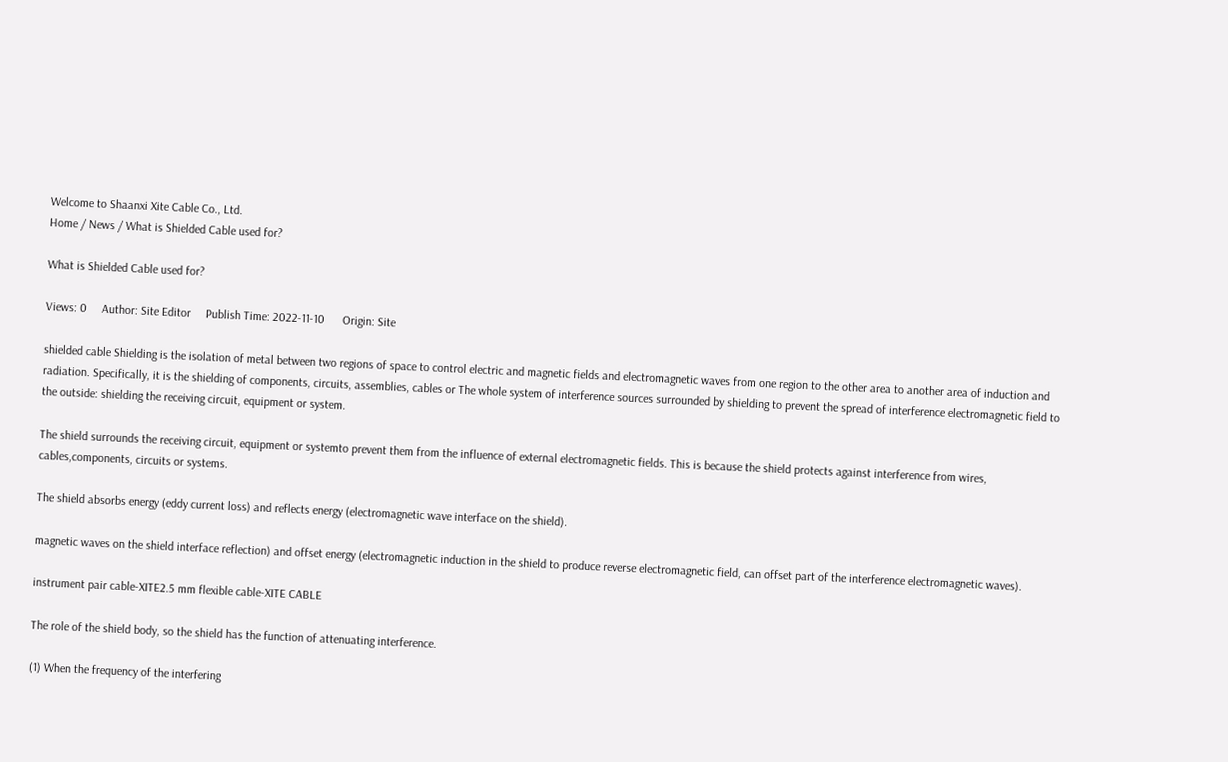Welcome to Shaanxi Xite Cable Co., Ltd.
Home / News / What is Shielded Cable used for?

What is Shielded Cable used for?

Views: 0     Author: Site Editor     Publish Time: 2022-11-10      Origin: Site

shielded cable Shielding is the isolation of metal between two regions of space to control electric and magnetic fields and electromagnetic waves from one region to the other area to another area of induction and radiation. Specifically, it is the shielding of components, circuits, assemblies, cables or The whole system of interference sources surrounded by shielding to prevent the spread of interference electromagnetic field to the outside: shielding the receiving circuit, equipment or system.

The shield surrounds the receiving circuit, equipment or systemto prevent them from the influence of external electromagnetic fields. This is because the shield protects against interference from wires, cables,components, circuits or systems.

The shield absorbs energy (eddy current loss) and reflects energy (electromagnetic wave interface on the shield).

magnetic waves on the shield interface reflection) and offset energy (electromagnetic induction in the shield to produce reverse electromagnetic field, can offset part of the interference electromagnetic waves).

instrument pair cable-XITE2.5 mm flexible cable-XITE CABLE

The role of the shield body, so the shield has the function of attenuating interference.

(1) When the frequency of the interfering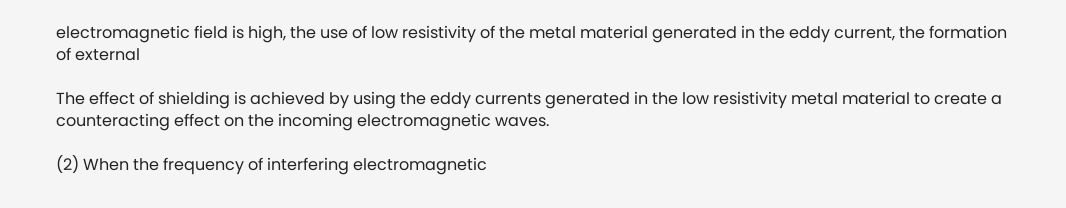electromagnetic field is high, the use of low resistivity of the metal material generated in the eddy current, the formation of external

The effect of shielding is achieved by using the eddy currents generated in the low resistivity metal material to create a counteracting effect on the incoming electromagnetic waves.

(2) When the frequency of interfering electromagnetic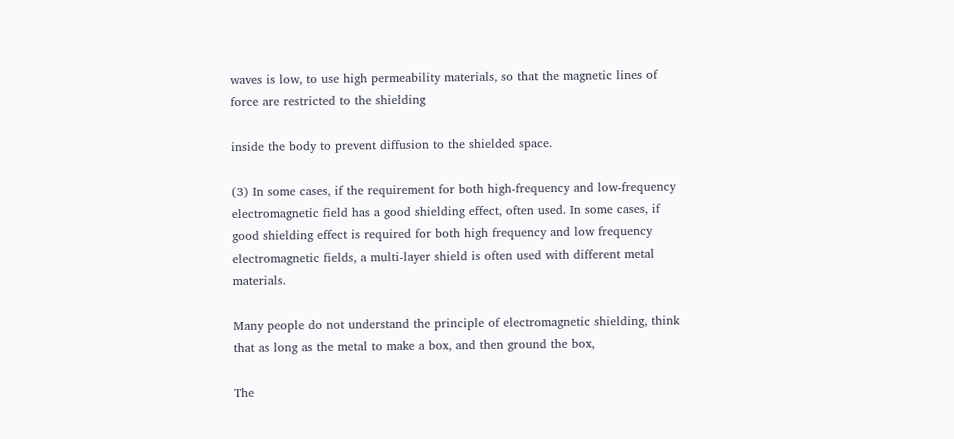waves is low, to use high permeability materials, so that the magnetic lines of force are restricted to the shielding

inside the body to prevent diffusion to the shielded space.

(3) In some cases, if the requirement for both high-frequency and low-frequency electromagnetic field has a good shielding effect, often used. In some cases, if good shielding effect is required for both high frequency and low frequency electromagnetic fields, a multi-layer shield is often used with different metal materials.

Many people do not understand the principle of electromagnetic shielding, think that as long as the metal to make a box, and then ground the box,

The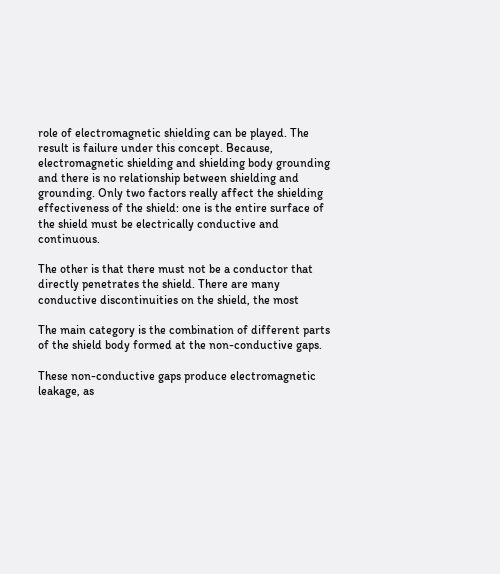role of electromagnetic shielding can be played. The result is failure under this concept. Because, electromagnetic shielding and shielding body grounding and there is no relationship between shielding and grounding. Only two factors really affect the shielding effectiveness of the shield: one is the entire surface of the shield must be electrically conductive and continuous.

The other is that there must not be a conductor that directly penetrates the shield. There are many conductive discontinuities on the shield, the most

The main category is the combination of different parts of the shield body formed at the non-conductive gaps.

These non-conductive gaps produce electromagnetic leakage, as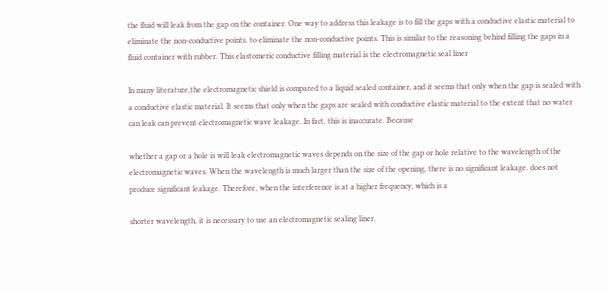the fluid will leak from the gap on the container. One way to address this leakage is to fill the gaps with a conductive elastic material to eliminate the non-conductive points. to eliminate the non-conductive points. This is similar to the reasoning behind filling the gaps in a fluid container with rubber. This elastomeric conductive filling material is the electromagnetic seal liner

In many literature,the electromagnetic shield is compared to a liquid sealed container, and it seems that only when the gap is sealed with a conductive elastic material. It seems that only when the gaps are sealed with conductive elastic material to the extent that no water can leak can prevent electromagnetic wave leakage. In fact, this is inaccurate. Because

whether a gap or a hole is will leak electromagnetic waves depends on the size of the gap or hole relative to the wavelength of the electromagnetic waves. When the wavelength is much larger than the size of the opening, there is no significant leakage. does not produce significant leakage. Therefore, when the interference is at a higher frequency, which is a

shorter wavelength, it is necessary to use an electromagnetic sealing liner.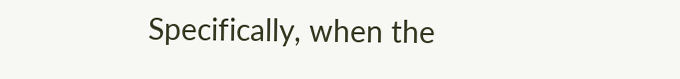Specifically, when the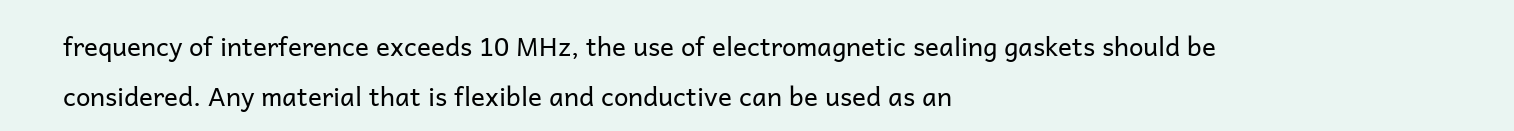frequency of interference exceeds 10 MHz, the use of electromagnetic sealing gaskets should be considered. Any material that is flexible and conductive can be used as an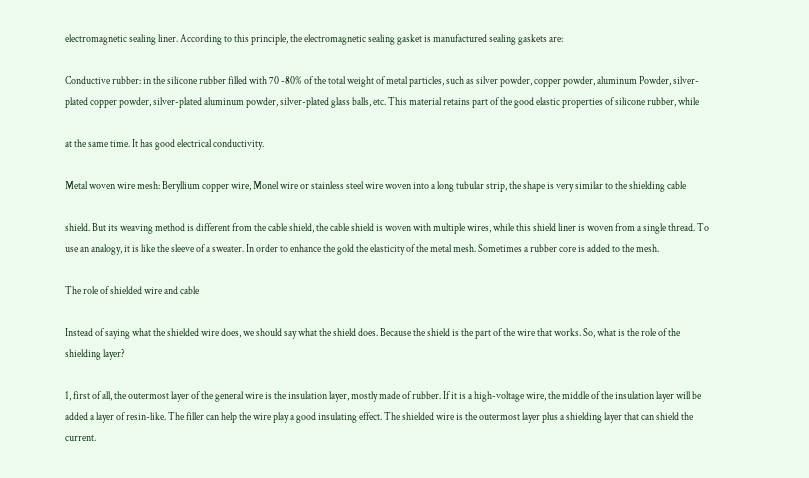electromagnetic sealing liner. According to this principle, the electromagnetic sealing gasket is manufactured sealing gaskets are:

Conductive rubber: in the silicone rubber filled with 70 -80% of the total weight of metal particles, such as silver powder, copper powder, aluminum Powder, silver-plated copper powder, silver-plated aluminum powder, silver-plated glass balls, etc. This material retains part of the good elastic properties of silicone rubber, while

at the same time. It has good electrical conductivity.

Metal woven wire mesh: Beryllium copper wire, Monel wire or stainless steel wire woven into a long tubular strip, the shape is very similar to the shielding cable

shield. But its weaving method is different from the cable shield, the cable shield is woven with multiple wires, while this shield liner is woven from a single thread. To use an analogy, it is like the sleeve of a sweater. In order to enhance the gold the elasticity of the metal mesh. Sometimes a rubber core is added to the mesh.

The role of shielded wire and cable

Instead of saying what the shielded wire does, we should say what the shield does. Because the shield is the part of the wire that works. So, what is the role of the shielding layer?

1, first of all, the outermost layer of the general wire is the insulation layer, mostly made of rubber. If it is a high-voltage wire, the middle of the insulation layer will be added a layer of resin-like. The filler can help the wire play a good insulating effect. The shielded wire is the outermost layer plus a shielding layer that can shield the current.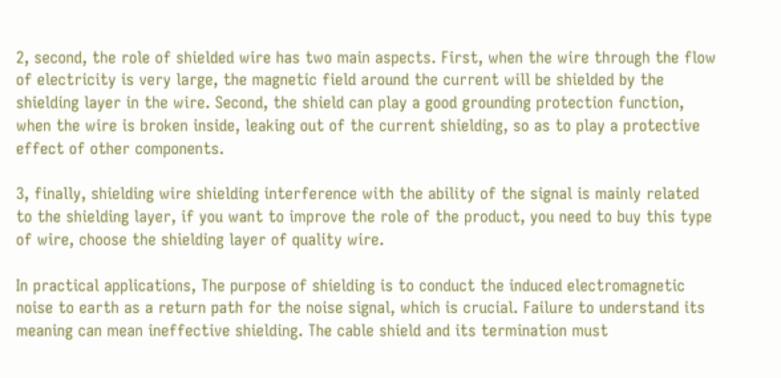2, second, the role of shielded wire has two main aspects. First, when the wire through the flow of electricity is very large, the magnetic field around the current will be shielded by the shielding layer in the wire. Second, the shield can play a good grounding protection function, when the wire is broken inside, leaking out of the current shielding, so as to play a protective effect of other components.

3, finally, shielding wire shielding interference with the ability of the signal is mainly related to the shielding layer, if you want to improve the role of the product, you need to buy this type of wire, choose the shielding layer of quality wire.

In practical applications, The purpose of shielding is to conduct the induced electromagnetic noise to earth as a return path for the noise signal, which is crucial. Failure to understand its meaning can mean ineffective shielding. The cable shield and its termination must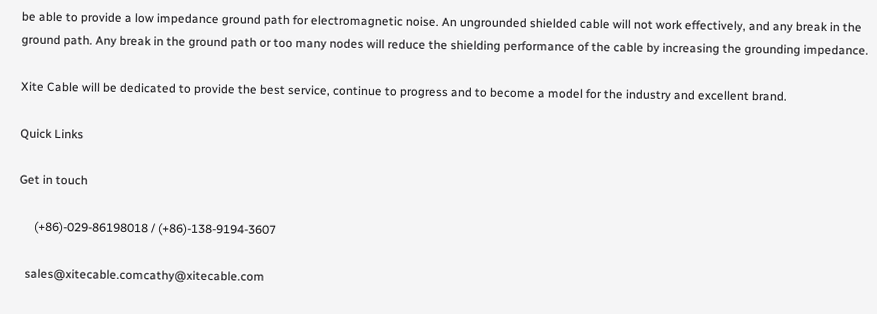be able to provide a low impedance ground path for electromagnetic noise. An ungrounded shielded cable will not work effectively, and any break in the ground path. Any break in the ground path or too many nodes will reduce the shielding performance of the cable by increasing the grounding impedance.

Xite Cable will be dedicated to provide the best service, continue to progress and to become a model for the industry and excellent brand.

Quick Links

Get in touch

     (+86)-029-86198018 / (+86)-138-9194-3607

  sales@xitecable.comcathy@xitecable.com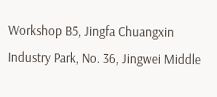Workshop B5, Jingfa Chuangxin Industry Park, No. 36, Jingwei Middle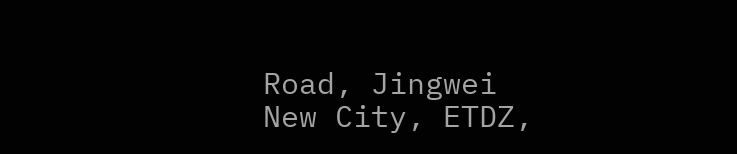Road, Jingwei New City, ETDZ,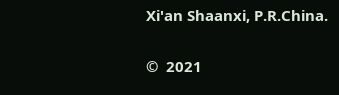Xi'an Shaanxi, P.R.China.

©  2021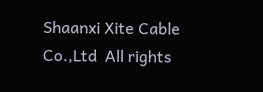Shaanxi Xite Cable Co.,Ltd  All rights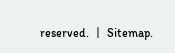reserved. 丨 Sitemap.